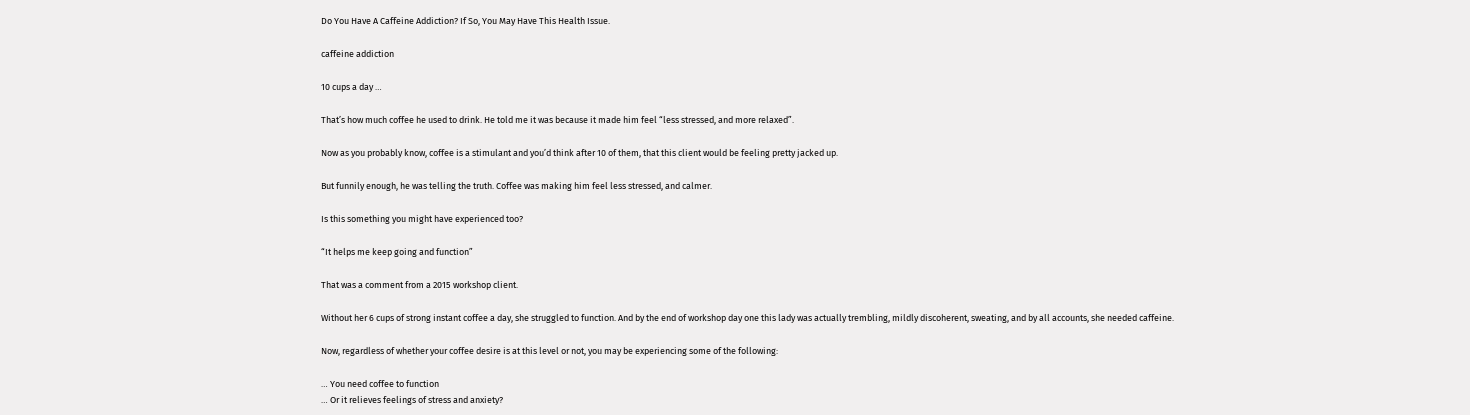Do You Have A Caffeine Addiction? If So, You May Have This Health Issue.

caffeine addiction

10 cups a day …

That’s how much coffee he used to drink. He told me it was because it made him feel “less stressed, and more relaxed”.

Now as you probably know, coffee is a stimulant and you’d think after 10 of them, that this client would be feeling pretty jacked up.

But funnily enough, he was telling the truth. Coffee was making him feel less stressed, and calmer.

Is this something you might have experienced too?

“It helps me keep going and function”

That was a comment from a 2015 workshop client.

Without her 6 cups of strong instant coffee a day, she struggled to function. And by the end of workshop day one this lady was actually trembling, mildly discoherent, sweating, and by all accounts, she needed caffeine.

Now, regardless of whether your coffee desire is at this level or not, you may be experiencing some of the following:

… You need coffee to function
… Or it relieves feelings of stress and anxiety?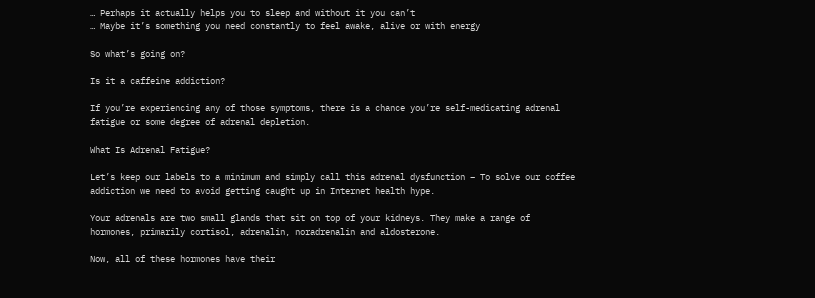… Perhaps it actually helps you to sleep and without it you can’t
… Maybe it’s something you need constantly to feel awake, alive or with energy

So what’s going on?

Is it a caffeine addiction?

If you’re experiencing any of those symptoms, there is a chance you’re self-medicating adrenal fatigue or some degree of adrenal depletion.

What Is Adrenal Fatigue?

Let’s keep our labels to a minimum and simply call this adrenal dysfunction – To solve our coffee addiction we need to avoid getting caught up in Internet health hype.

Your adrenals are two small glands that sit on top of your kidneys. They make a range of hormones, primarily cortisol, adrenalin, noradrenalin and aldosterone.

Now, all of these hormones have their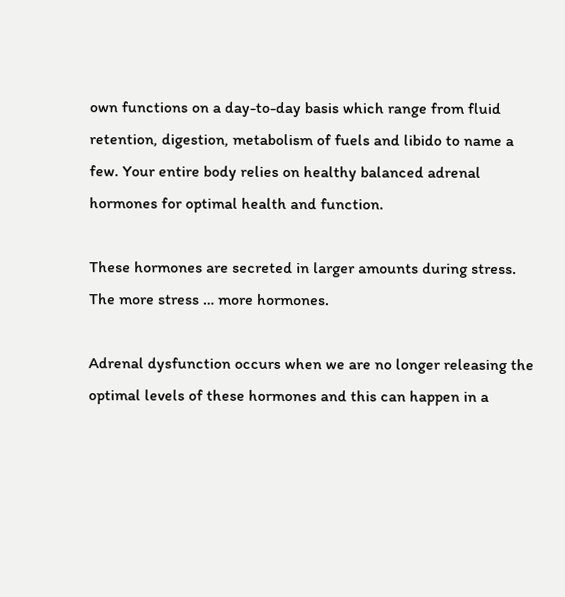own functions on a day-to-day basis which range from fluid retention, digestion, metabolism of fuels and libido to name a few. Your entire body relies on healthy balanced adrenal hormones for optimal health and function.

These hormones are secreted in larger amounts during stress.
The more stress … more hormones.

Adrenal dysfunction occurs when we are no longer releasing the optimal levels of these hormones and this can happen in a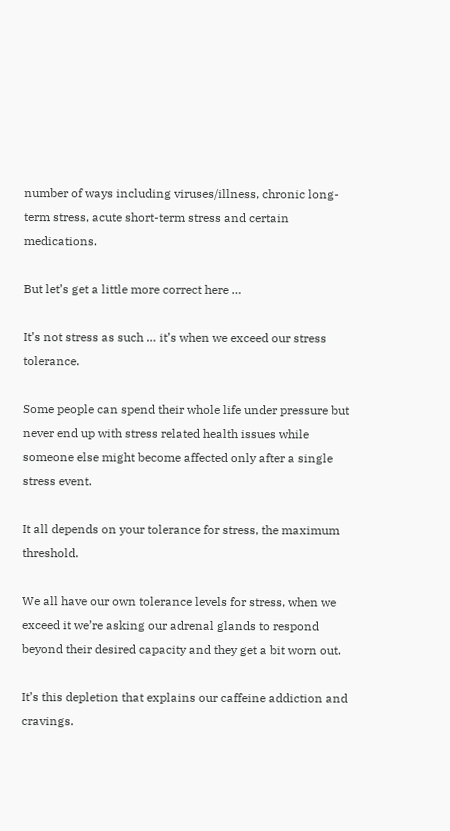number of ways including viruses/illness, chronic long-term stress, acute short-term stress and certain medications.

But let’s get a little more correct here …

It’s not stress as such … it’s when we exceed our stress tolerance.

Some people can spend their whole life under pressure but never end up with stress related health issues while someone else might become affected only after a single stress event.

It all depends on your tolerance for stress, the maximum threshold.

We all have our own tolerance levels for stress, when we exceed it we’re asking our adrenal glands to respond beyond their desired capacity and they get a bit worn out.

It’s this depletion that explains our caffeine addiction and cravings.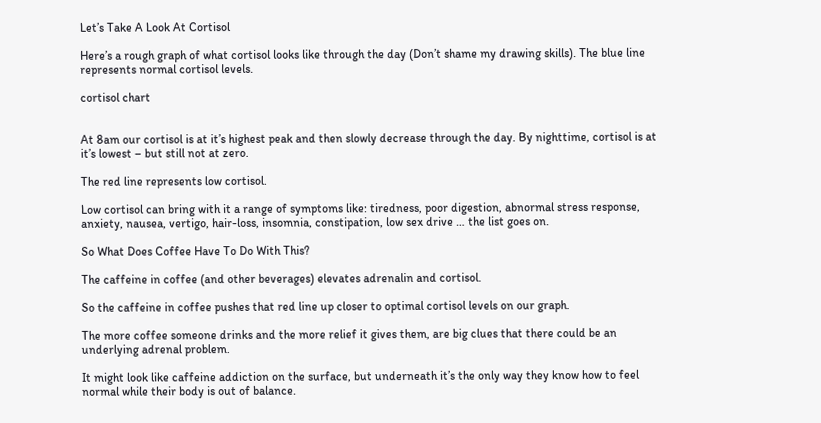Let’s Take A Look At Cortisol

Here’s a rough graph of what cortisol looks like through the day (Don’t shame my drawing skills). The blue line represents normal cortisol levels.

cortisol chart


At 8am our cortisol is at it’s highest peak and then slowly decrease through the day. By nighttime, cortisol is at it’s lowest – but still not at zero.

The red line represents low cortisol.

Low cortisol can bring with it a range of symptoms like: tiredness, poor digestion, abnormal stress response, anxiety, nausea, vertigo, hair-loss, insomnia, constipation, low sex drive … the list goes on.

So What Does Coffee Have To Do With This?

The caffeine in coffee (and other beverages) elevates adrenalin and cortisol.

So the caffeine in coffee pushes that red line up closer to optimal cortisol levels on our graph.

The more coffee someone drinks and the more relief it gives them, are big clues that there could be an underlying adrenal problem.

It might look like caffeine addiction on the surface, but underneath it’s the only way they know how to feel normal while their body is out of balance.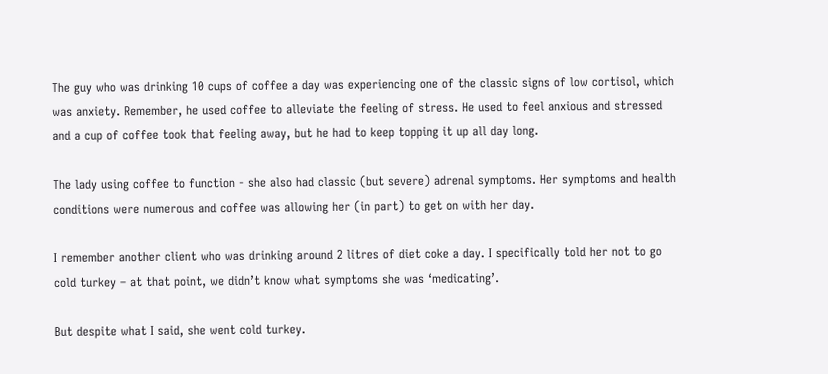The guy who was drinking 10 cups of coffee a day was experiencing one of the classic signs of low cortisol, which was anxiety. Remember, he used coffee to alleviate the feeling of stress. He used to feel anxious and stressed and a cup of coffee took that feeling away, but he had to keep topping it up all day long.

The lady using coffee to function - she also had classic (but severe) adrenal symptoms. Her symptoms and health conditions were numerous and coffee was allowing her (in part) to get on with her day.

I remember another client who was drinking around 2 litres of diet coke a day. I specifically told her not to go cold turkey – at that point, we didn’t know what symptoms she was ‘medicating’.

But despite what I said, she went cold turkey.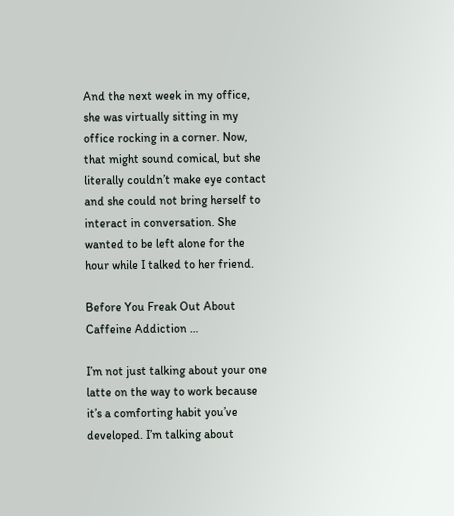And the next week in my office, she was virtually sitting in my office rocking in a corner. Now, that might sound comical, but she literally couldn’t make eye contact and she could not bring herself to interact in conversation. She wanted to be left alone for the hour while I talked to her friend.

Before You Freak Out About Caffeine Addiction …

I’m not just talking about your one latte on the way to work because it’s a comforting habit you’ve developed. I’m talking about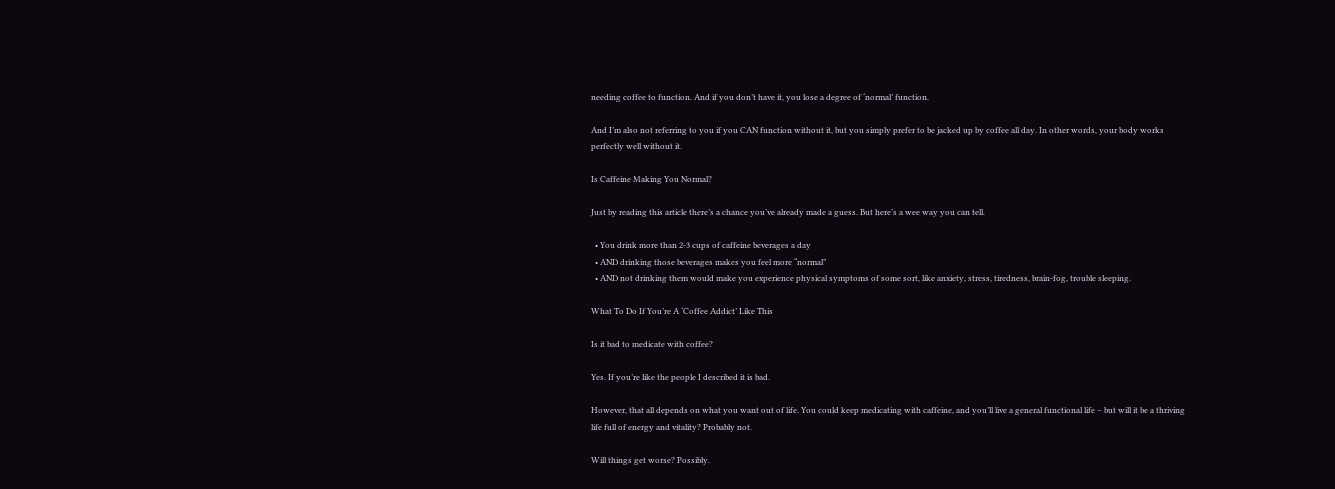needing coffee to function. And if you don’t have it, you lose a degree of ‘normal’ function.

And I’m also not referring to you if you CAN function without it, but you simply prefer to be jacked up by coffee all day. In other words, your body works perfectly well without it.

Is Caffeine Making You Normal?

Just by reading this article there’s a chance you’ve already made a guess. But here’s a wee way you can tell.

  • You drink more than 2-3 cups of caffeine beverages a day
  • AND drinking those beverages makes you feel more “normal”
  • AND not drinking them would make you experience physical symptoms of some sort, like anxiety, stress, tiredness, brain-fog, trouble sleeping.

What To Do If You’re A ‘Coffee Addict’ Like This

Is it bad to medicate with coffee?

Yes. If you’re like the people I described it is bad.

However, that all depends on what you want out of life. You could keep medicating with caffeine, and you’ll live a general functional life – but will it be a thriving life full of energy and vitality? Probably not.

Will things get worse? Possibly.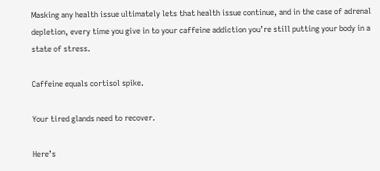Masking any health issue ultimately lets that health issue continue, and in the case of adrenal depletion, every time you give in to your caffeine addiction you’re still putting your body in a state of stress.

Caffeine equals cortisol spike.

Your tired glands need to recover.

Here’s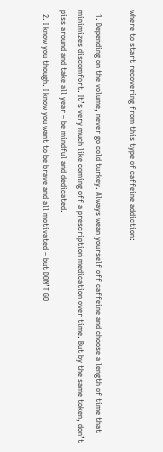where to start recovering from this type of caffeine addiction:

  1. Depending on the volume, never go cold turkey. Always wean yourself off caffeine and choose a length of time that minimizes discomfort. It’s very much like coming off a prescription medication over time. But by the same token, don’t piss around and take all year – be mindful and dedicated.
  2. I know you though. I know you want to be brave and all motivated – but DON’T GO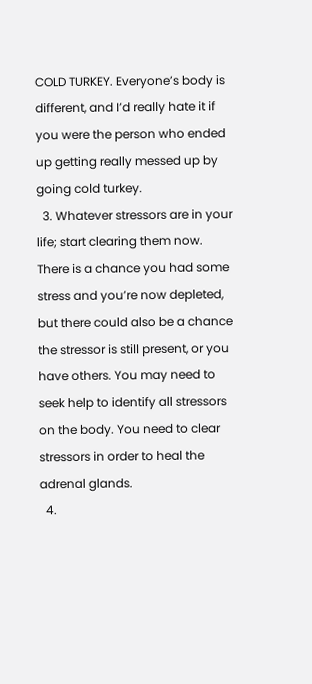COLD TURKEY. Everyone’s body is different, and I’d really hate it if you were the person who ended up getting really messed up by going cold turkey.
  3. Whatever stressors are in your life; start clearing them now. There is a chance you had some stress and you’re now depleted, but there could also be a chance the stressor is still present, or you have others. You may need to seek help to identify all stressors on the body. You need to clear stressors in order to heal the adrenal glands.
  4.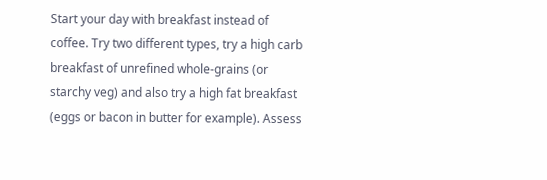Start your day with breakfast instead of coffee. Try two different types, try a high carb breakfast of unrefined whole-grains (or starchy veg) and also try a high fat breakfast (eggs or bacon in butter for example). Assess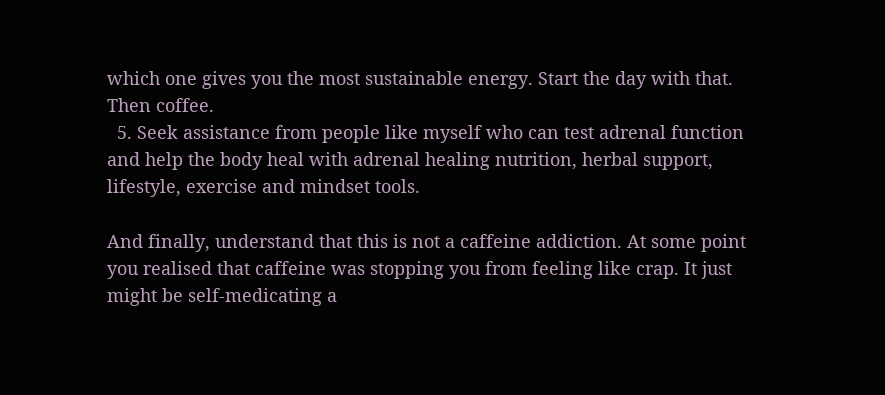which one gives you the most sustainable energy. Start the day with that. Then coffee.
  5. Seek assistance from people like myself who can test adrenal function and help the body heal with adrenal healing nutrition, herbal support, lifestyle, exercise and mindset tools.

And finally, understand that this is not a caffeine addiction. At some point you realised that caffeine was stopping you from feeling like crap. It just might be self-medicating a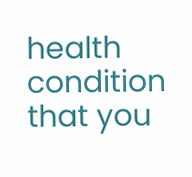health condition that you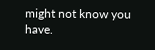might not know you have.